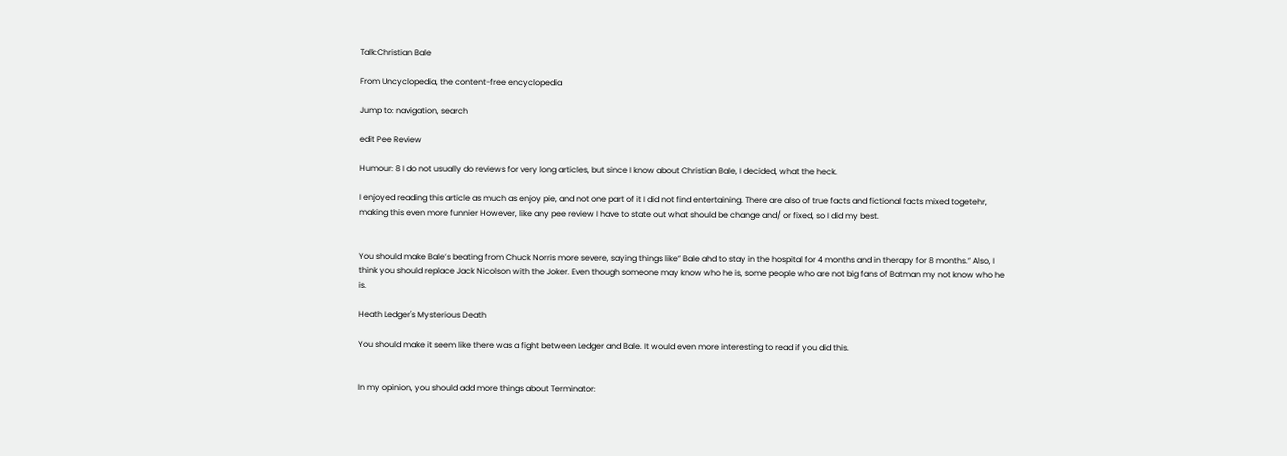Talk:Christian Bale

From Uncyclopedia, the content-free encyclopedia

Jump to: navigation, search

edit Pee Review

Humour: 8 I do not usually do reviews for very long articles, but since I know about Christian Bale, I decided, what the heck.

I enjoyed reading this article as much as enjoy pie, and not one part of it I did not find entertaining. There are also of true facts and fictional facts mixed togetehr, making this even more funnier However, like any pee review I have to state out what should be change and/ or fixed, so I did my best.


You should make Bale’s beating from Chuck Norris more severe, saying things like” Bale ahd to stay in the hospital for 4 months and in therapy for 8 months.” Also, I think you should replace Jack Nicolson with the Joker. Even though someone may know who he is, some people who are not big fans of Batman my not know who he is.

Heath Ledger's Mysterious Death

You should make it seem like there was a fight between Ledger and Bale. It would even more interesting to read if you did this.


In my opinion, you should add more things about Terminator: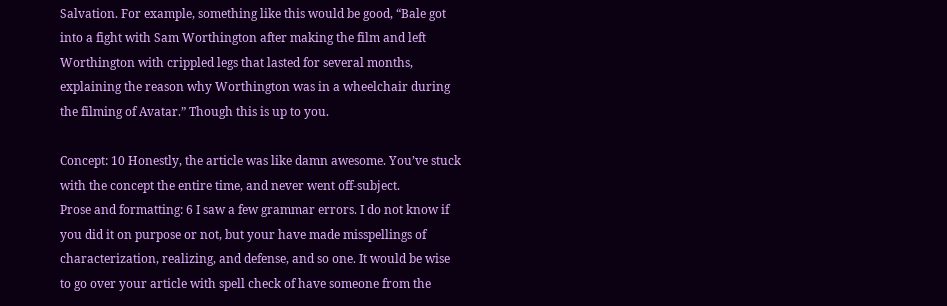Salvation. For example, something like this would be good, “Bale got into a fight with Sam Worthington after making the film and left Worthington with crippled legs that lasted for several months, explaining the reason why Worthington was in a wheelchair during the filming of Avatar.” Though this is up to you.

Concept: 10 Honestly, the article was like damn awesome. You’ve stuck with the concept the entire time, and never went off-subject.
Prose and formatting: 6 I saw a few grammar errors. I do not know if you did it on purpose or not, but your have made misspellings of characterization, realizing, and defense, and so one. It would be wise to go over your article with spell check of have someone from the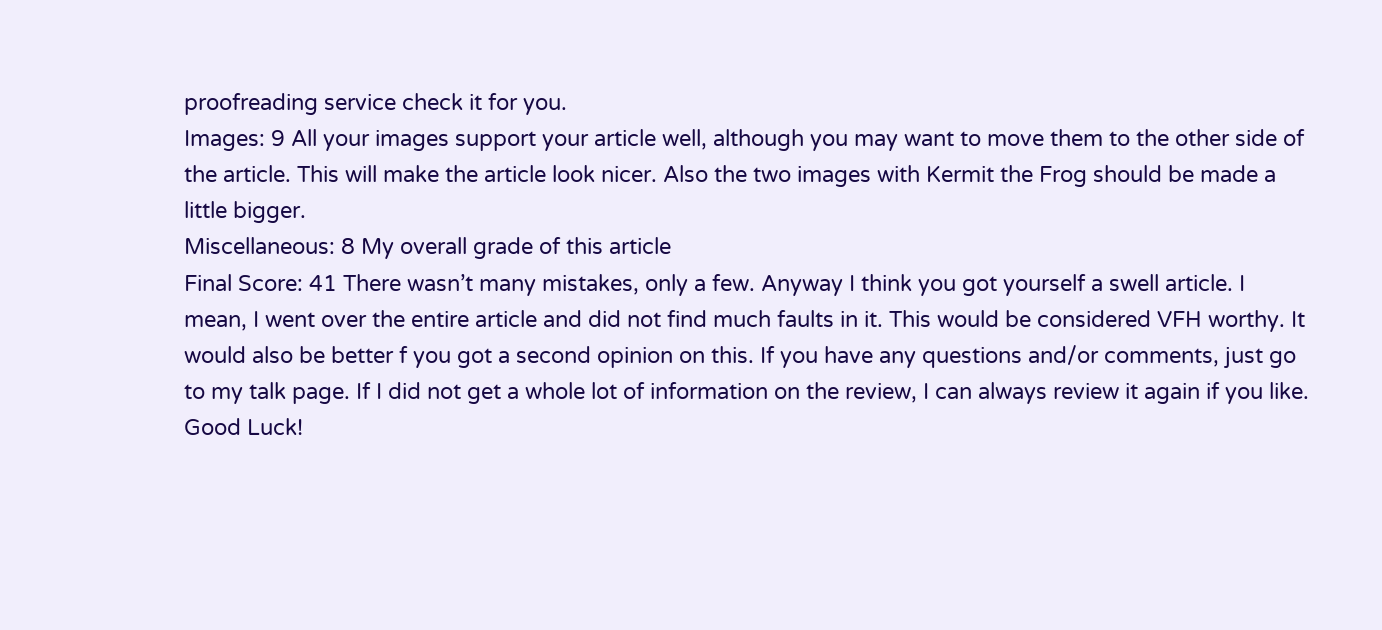proofreading service check it for you.
Images: 9 All your images support your article well, although you may want to move them to the other side of the article. This will make the article look nicer. Also the two images with Kermit the Frog should be made a little bigger.
Miscellaneous: 8 My overall grade of this article
Final Score: 41 There wasn’t many mistakes, only a few. Anyway I think you got yourself a swell article. I mean, I went over the entire article and did not find much faults in it. This would be considered VFH worthy. It would also be better f you got a second opinion on this. If you have any questions and/or comments, just go to my talk page. If I did not get a whole lot of information on the review, I can always review it again if you like. Good Luck!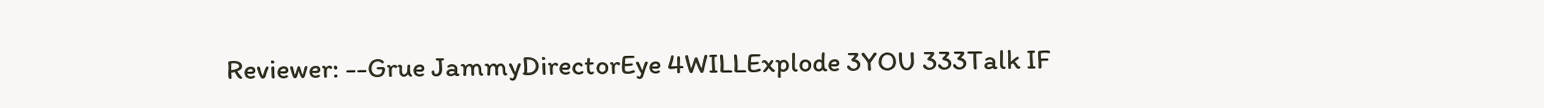Reviewer: --Grue JammyDirectorEye 4WILLExplode 3YOU 333Talk IF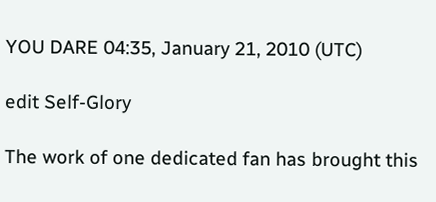YOU DARE 04:35, January 21, 2010 (UTC)

edit Self-Glory

The work of one dedicated fan has brought this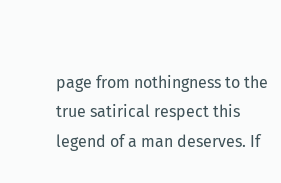page from nothingness to the true satirical respect this legend of a man deserves. If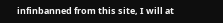infinbanned from this site, I will at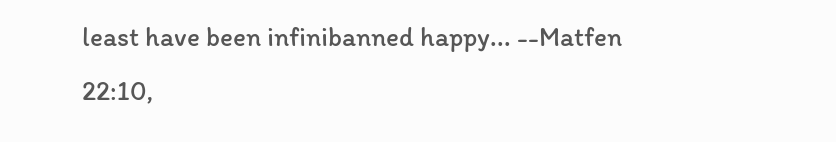least have been infinibanned happy... --Matfen 22:10,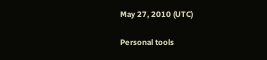May 27, 2010 (UTC)

Personal tools